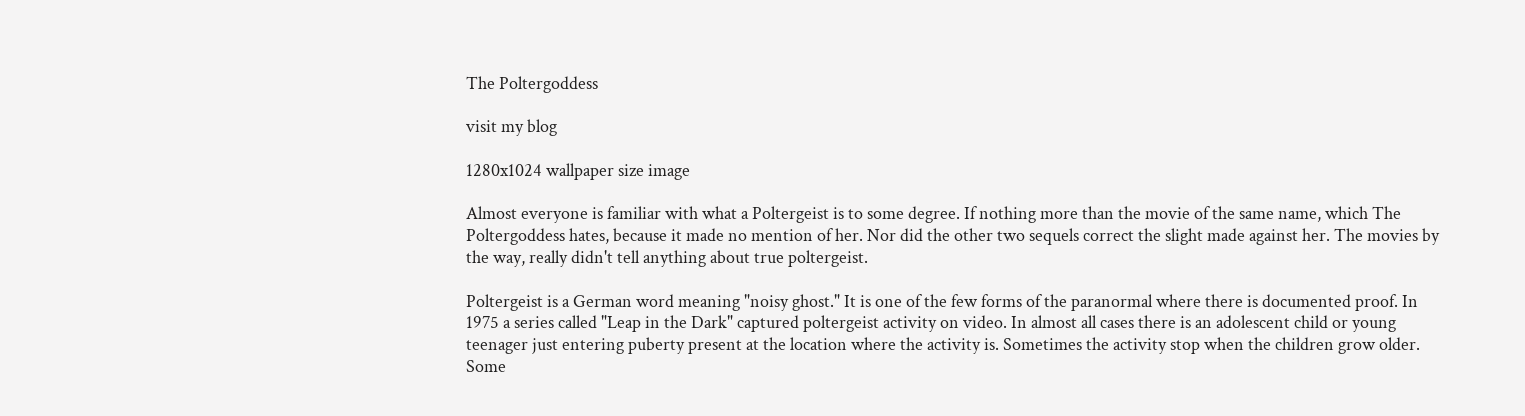The Poltergoddess

visit my blog

1280x1024 wallpaper size image

Almost everyone is familiar with what a Poltergeist is to some degree. If nothing more than the movie of the same name, which The Poltergoddess hates, because it made no mention of her. Nor did the other two sequels correct the slight made against her. The movies by the way, really didn't tell anything about true poltergeist.

Poltergeist is a German word meaning "noisy ghost." It is one of the few forms of the paranormal where there is documented proof. In 1975 a series called "Leap in the Dark" captured poltergeist activity on video. In almost all cases there is an adolescent child or young teenager just entering puberty present at the location where the activity is. Sometimes the activity stop when the children grow older. Some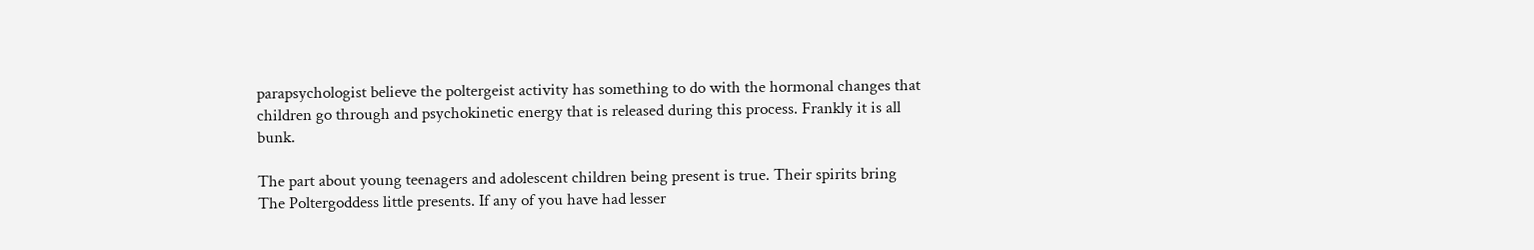parapsychologist believe the poltergeist activity has something to do with the hormonal changes that children go through and psychokinetic energy that is released during this process. Frankly it is all bunk.

The part about young teenagers and adolescent children being present is true. Their spirits bring The Poltergoddess little presents. If any of you have had lesser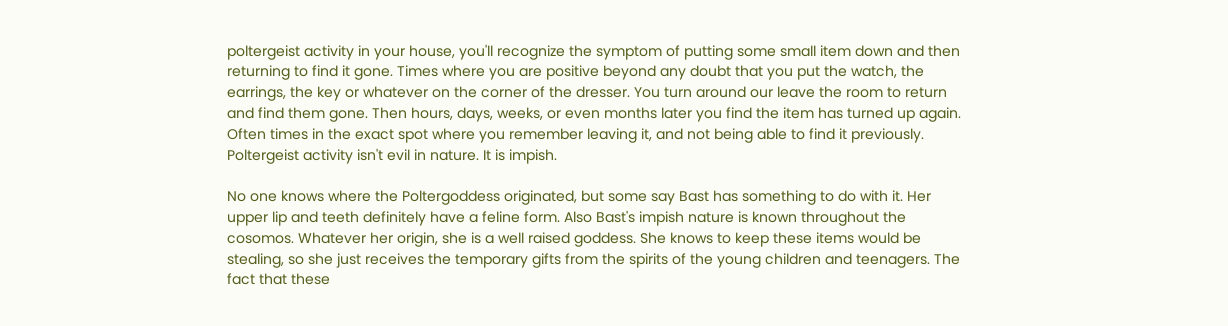poltergeist activity in your house, you'll recognize the symptom of putting some small item down and then returning to find it gone. Times where you are positive beyond any doubt that you put the watch, the earrings, the key or whatever on the corner of the dresser. You turn around our leave the room to return and find them gone. Then hours, days, weeks, or even months later you find the item has turned up again. Often times in the exact spot where you remember leaving it, and not being able to find it previously. Poltergeist activity isn't evil in nature. It is impish.

No one knows where the Poltergoddess originated, but some say Bast has something to do with it. Her upper lip and teeth definitely have a feline form. Also Bast's impish nature is known throughout the cosomos. Whatever her origin, she is a well raised goddess. She knows to keep these items would be stealing, so she just receives the temporary gifts from the spirits of the young children and teenagers. The fact that these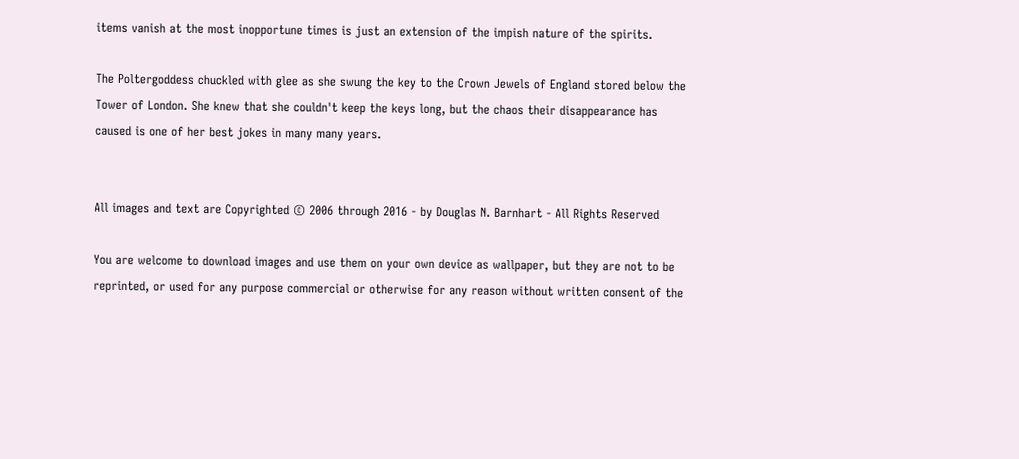items vanish at the most inopportune times is just an extension of the impish nature of the spirits.

The Poltergoddess chuckled with glee as she swung the key to the Crown Jewels of England stored below the Tower of London. She knew that she couldn't keep the keys long, but the chaos their disappearance has caused is one of her best jokes in many many years.


All images and text are Copyrighted © 2006 through 2016 - by Douglas N. Barnhart - All Rights Reserved

You are welcome to download images and use them on your own device as wallpaper, but they are not to be reprinted, or used for any purpose commercial or otherwise for any reason without written consent of the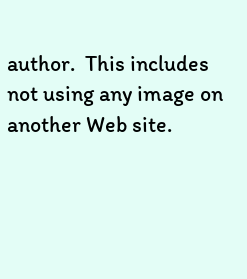author.  This includes not using any image on another Web site.